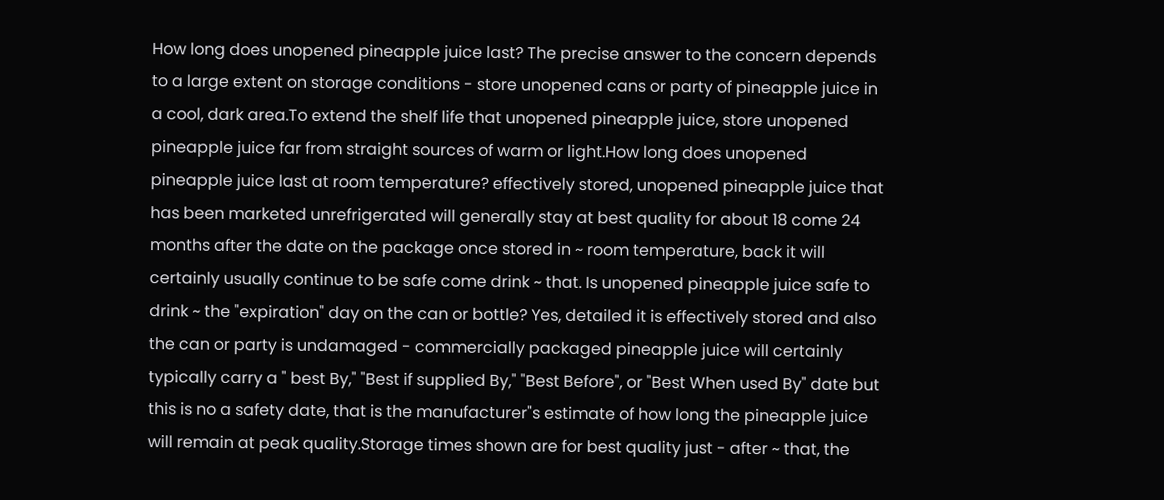How long does unopened pineapple juice last? The precise answer to the concern depends to a large extent on storage conditions - store unopened cans or party of pineapple juice in a cool, dark area.To extend the shelf life that unopened pineapple juice, store unopened pineapple juice far from straight sources of warm or light.How long does unopened pineapple juice last at room temperature? effectively stored, unopened pineapple juice that has been marketed unrefrigerated will generally stay at best quality for about 18 come 24 months after the date on the package once stored in ~ room temperature, back it will certainly usually continue to be safe come drink ~ that. Is unopened pineapple juice safe to drink ~ the "expiration" day on the can or bottle? Yes, detailed it is effectively stored and also the can or party is undamaged - commercially packaged pineapple juice will certainly typically carry a " best By," "Best if supplied By," "Best Before", or "Best When used By" date but this is no a safety date, that is the manufacturer"s estimate of how long the pineapple juice will remain at peak quality.Storage times shown are for best quality just - after ~ that, the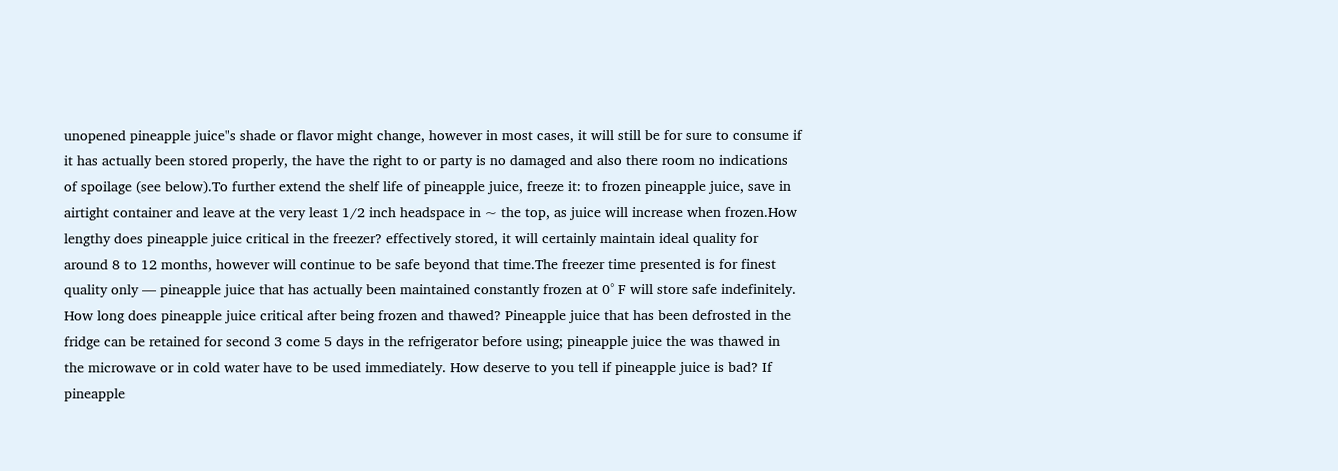unopened pineapple juice"s shade or flavor might change, however in most cases, it will still be for sure to consume if it has actually been stored properly, the have the right to or party is no damaged and also there room no indications of spoilage (see below).To further extend the shelf life of pineapple juice, freeze it: to frozen pineapple juice, save in airtight container and leave at the very least 1/2 inch headspace in ~ the top, as juice will increase when frozen.How lengthy does pineapple juice critical in the freezer? effectively stored, it will certainly maintain ideal quality for around 8 to 12 months, however will continue to be safe beyond that time.The freezer time presented is for finest quality only — pineapple juice that has actually been maintained constantly frozen at 0° F will store safe indefinitely. How long does pineapple juice critical after being frozen and thawed? Pineapple juice that has been defrosted in the fridge can be retained for second 3 come 5 days in the refrigerator before using; pineapple juice the was thawed in the microwave or in cold water have to be used immediately. How deserve to you tell if pineapple juice is bad? If pineapple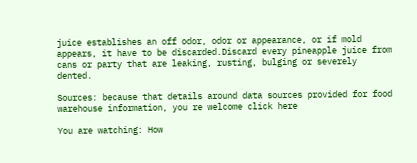juice establishes an off odor, odor or appearance, or if mold appears, it have to be discarded.Discard every pineapple juice from cans or party that are leaking, rusting, bulging or severely dented.

Sources: because that details around data sources provided for food warehouse information, you re welcome click here

You are watching: How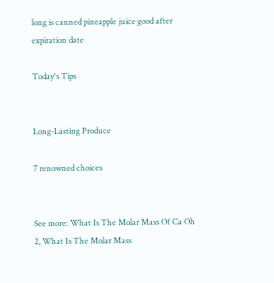long is canned pineapple juice good after expiration date

Today's Tips


Long-Lasting Produce

7 renowned choices


See more: What Is The Molar Mass Of Ca Oh 2, What Is The Molar Mass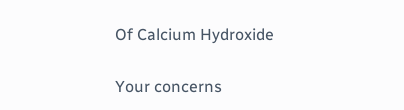Of Calcium Hydroxide

Your concerns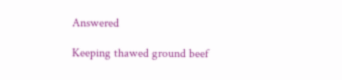Answered

Keeping thawed ground beef